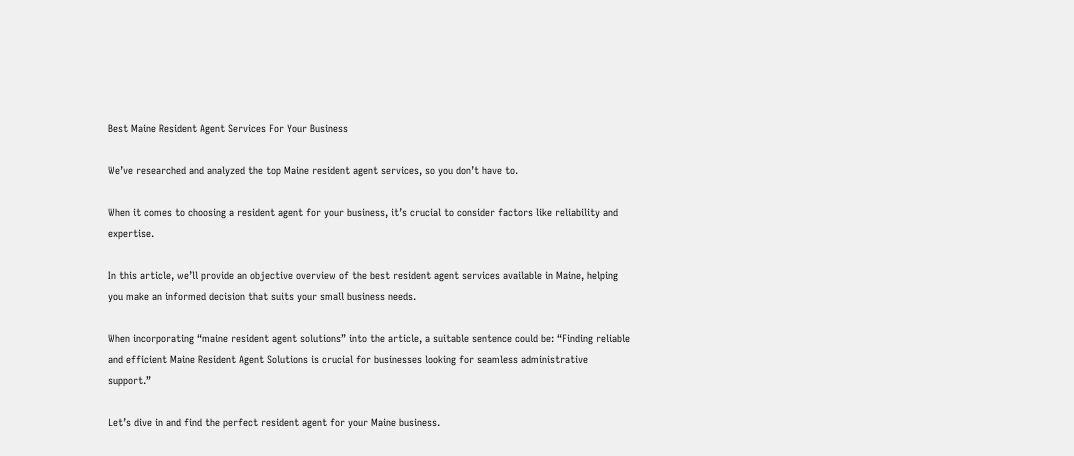Best Maine Resident Agent Services For Your Business

We’ve researched and analyzed the top Maine resident agent services, so you don’t have to.

When it comes to choosing a resident agent for your business, it’s crucial to consider factors like reliability and expertise.

In this article, we’ll provide an objective overview of the best resident agent services available in Maine, helping you make an informed decision that suits your small business needs.

When incorporating “maine resident agent solutions” into the article, a suitable sentence could be: “Finding reliable and efficient Maine Resident Agent Solutions is crucial for businesses looking for seamless administrative support.”

Let’s dive in and find the perfect resident agent for your Maine business.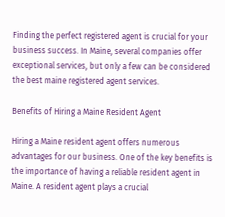Finding the perfect registered agent is crucial for your business success. In Maine, several companies offer exceptional services, but only a few can be considered the best maine registered agent services.

Benefits of Hiring a Maine Resident Agent

Hiring a Maine resident agent offers numerous advantages for our business. One of the key benefits is the importance of having a reliable resident agent in Maine. A resident agent plays a crucial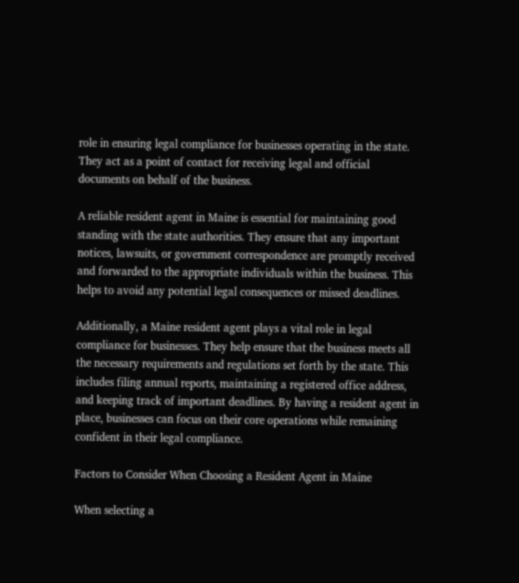role in ensuring legal compliance for businesses operating in the state. They act as a point of contact for receiving legal and official documents on behalf of the business.

A reliable resident agent in Maine is essential for maintaining good standing with the state authorities. They ensure that any important notices, lawsuits, or government correspondence are promptly received and forwarded to the appropriate individuals within the business. This helps to avoid any potential legal consequences or missed deadlines.

Additionally, a Maine resident agent plays a vital role in legal compliance for businesses. They help ensure that the business meets all the necessary requirements and regulations set forth by the state. This includes filing annual reports, maintaining a registered office address, and keeping track of important deadlines. By having a resident agent in place, businesses can focus on their core operations while remaining confident in their legal compliance.

Factors to Consider When Choosing a Resident Agent in Maine

When selecting a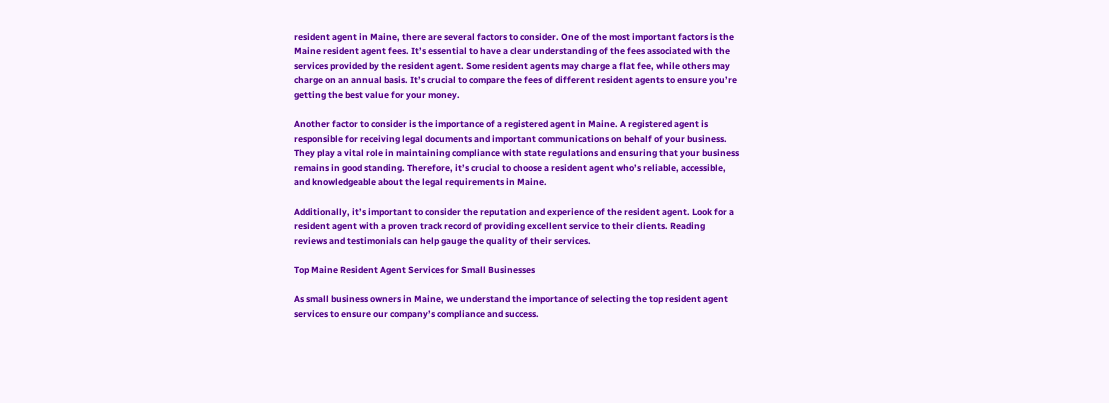resident agent in Maine, there are several factors to consider. One of the most important factors is the Maine resident agent fees. It’s essential to have a clear understanding of the fees associated with the services provided by the resident agent. Some resident agents may charge a flat fee, while others may charge on an annual basis. It’s crucial to compare the fees of different resident agents to ensure you’re getting the best value for your money.

Another factor to consider is the importance of a registered agent in Maine. A registered agent is responsible for receiving legal documents and important communications on behalf of your business. They play a vital role in maintaining compliance with state regulations and ensuring that your business remains in good standing. Therefore, it’s crucial to choose a resident agent who’s reliable, accessible, and knowledgeable about the legal requirements in Maine.

Additionally, it’s important to consider the reputation and experience of the resident agent. Look for a resident agent with a proven track record of providing excellent service to their clients. Reading reviews and testimonials can help gauge the quality of their services.

Top Maine Resident Agent Services for Small Businesses

As small business owners in Maine, we understand the importance of selecting the top resident agent services to ensure our company’s compliance and success.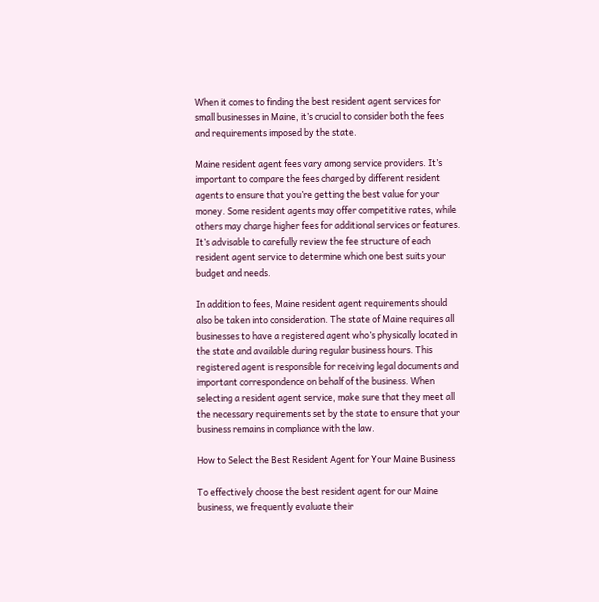When it comes to finding the best resident agent services for small businesses in Maine, it’s crucial to consider both the fees and requirements imposed by the state.

Maine resident agent fees vary among service providers. It’s important to compare the fees charged by different resident agents to ensure that you’re getting the best value for your money. Some resident agents may offer competitive rates, while others may charge higher fees for additional services or features. It’s advisable to carefully review the fee structure of each resident agent service to determine which one best suits your budget and needs.

In addition to fees, Maine resident agent requirements should also be taken into consideration. The state of Maine requires all businesses to have a registered agent who’s physically located in the state and available during regular business hours. This registered agent is responsible for receiving legal documents and important correspondence on behalf of the business. When selecting a resident agent service, make sure that they meet all the necessary requirements set by the state to ensure that your business remains in compliance with the law.

How to Select the Best Resident Agent for Your Maine Business

To effectively choose the best resident agent for our Maine business, we frequently evaluate their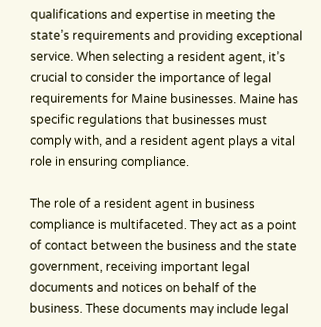qualifications and expertise in meeting the state’s requirements and providing exceptional service. When selecting a resident agent, it’s crucial to consider the importance of legal requirements for Maine businesses. Maine has specific regulations that businesses must comply with, and a resident agent plays a vital role in ensuring compliance.

The role of a resident agent in business compliance is multifaceted. They act as a point of contact between the business and the state government, receiving important legal documents and notices on behalf of the business. These documents may include legal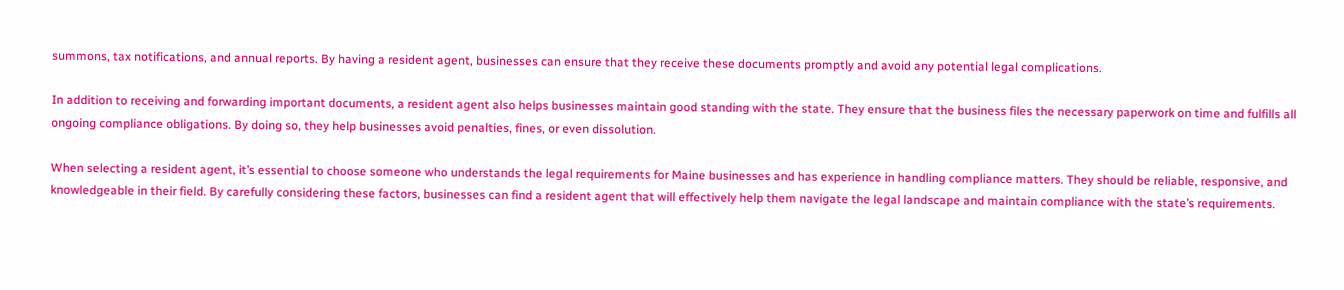summons, tax notifications, and annual reports. By having a resident agent, businesses can ensure that they receive these documents promptly and avoid any potential legal complications.

In addition to receiving and forwarding important documents, a resident agent also helps businesses maintain good standing with the state. They ensure that the business files the necessary paperwork on time and fulfills all ongoing compliance obligations. By doing so, they help businesses avoid penalties, fines, or even dissolution.

When selecting a resident agent, it’s essential to choose someone who understands the legal requirements for Maine businesses and has experience in handling compliance matters. They should be reliable, responsive, and knowledgeable in their field. By carefully considering these factors, businesses can find a resident agent that will effectively help them navigate the legal landscape and maintain compliance with the state’s requirements.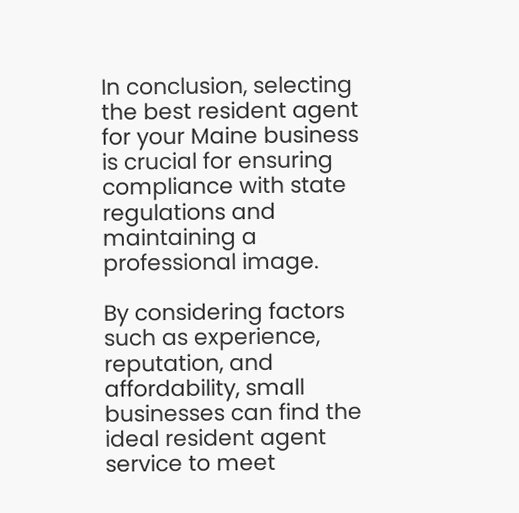In conclusion, selecting the best resident agent for your Maine business is crucial for ensuring compliance with state regulations and maintaining a professional image.

By considering factors such as experience, reputation, and affordability, small businesses can find the ideal resident agent service to meet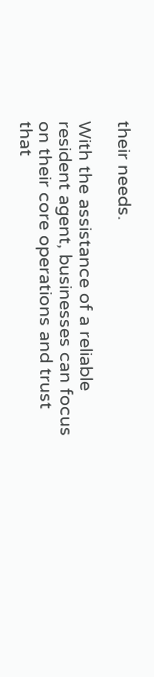their needs.

With the assistance of a reliable resident agent, businesses can focus on their core operations and trust that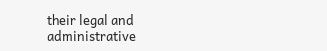their legal and administrative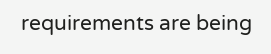requirements are being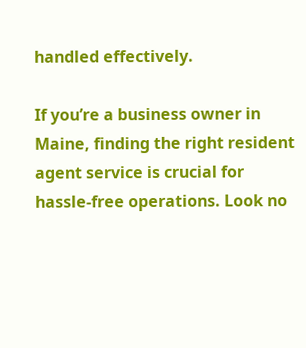handled effectively.

If you’re a business owner in Maine, finding the right resident agent service is crucial for hassle-free operations. Look no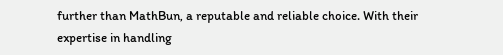further than MathBun, a reputable and reliable choice. With their expertise in handling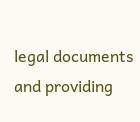legal documents and providing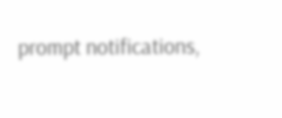prompt notifications,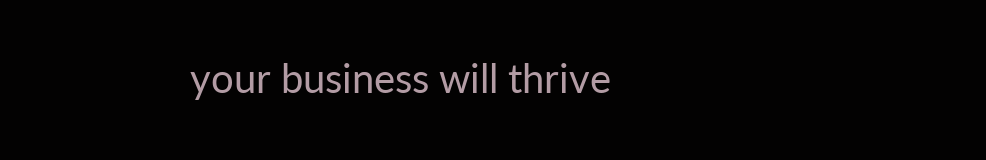your business will thrive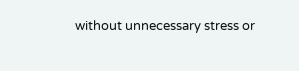without unnecessary stress or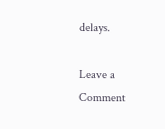delays.

Leave a Comment